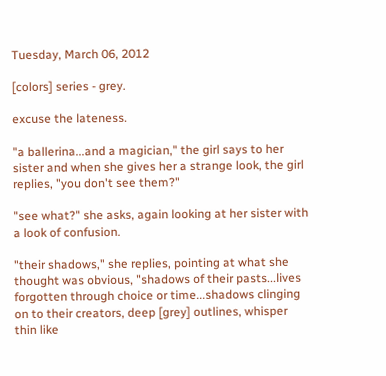Tuesday, March 06, 2012

[colors] series - grey.

excuse the lateness.

"a ballerina...and a magician," the girl says to her sister and when she gives her a strange look, the girl replies, "you don't see them?"

"see what?" she asks, again looking at her sister with a look of confusion.

"their shadows," she replies, pointing at what she thought was obvious, "shadows of their pasts...lives forgotten through choice or time...shadows clinging on to their creators, deep [grey] outlines, whisper thin like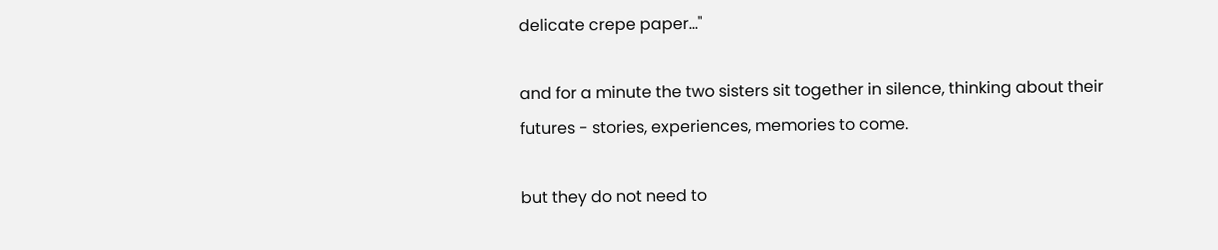delicate crepe paper..."

and for a minute the two sisters sit together in silence, thinking about their futures - stories, experiences, memories to come.

but they do not need to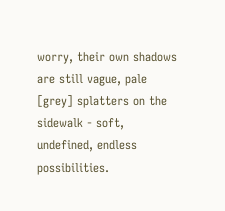worry, their own shadows are still vague, pale [grey] splatters on the sidewalk - soft, undefined, endless possibilities.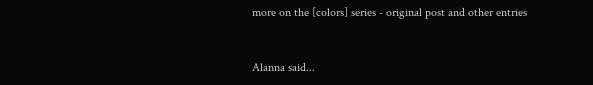more on the [colors] series - original post and other entries


Alanna said...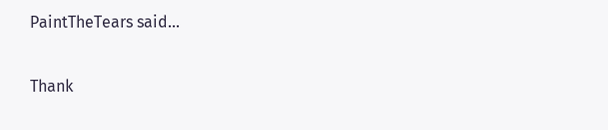PaintTheTears said...

Thank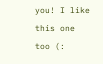you! I like this one too (: